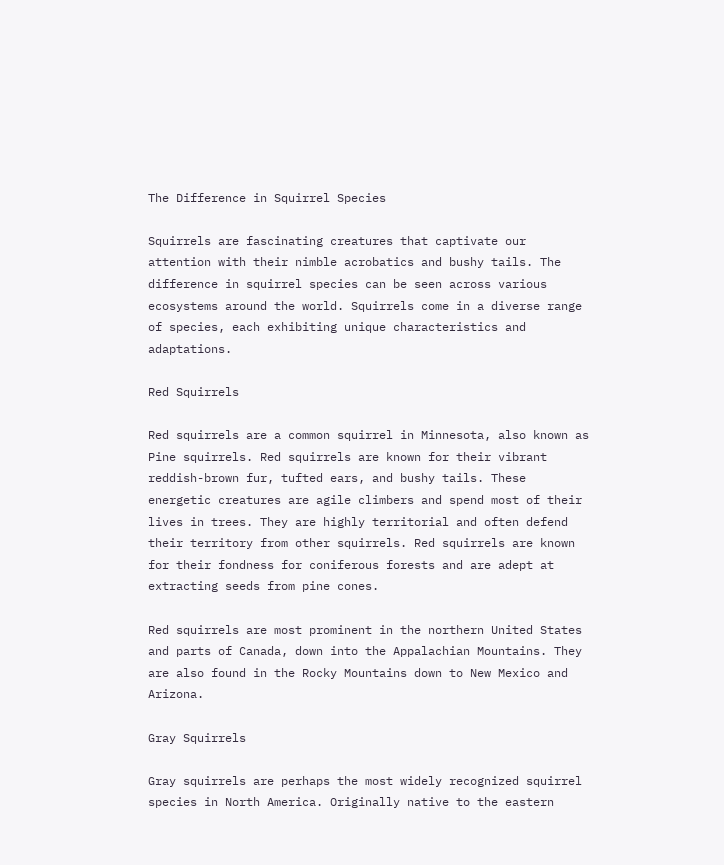The Difference in Squirrel Species

Squirrels are fascinating creatures that captivate our attention with their nimble acrobatics and bushy tails. The difference in squirrel species can be seen across various ecosystems around the world. Squirrels come in a diverse range of species, each exhibiting unique characteristics and adaptations.

Red Squirrels

Red squirrels are a common squirrel in Minnesota, also known as Pine squirrels. Red squirrels are known for their vibrant reddish-brown fur, tufted ears, and bushy tails. These energetic creatures are agile climbers and spend most of their lives in trees. They are highly territorial and often defend their territory from other squirrels. Red squirrels are known for their fondness for coniferous forests and are adept at extracting seeds from pine cones.

Red squirrels are most prominent in the northern United States and parts of Canada, down into the Appalachian Mountains. They are also found in the Rocky Mountains down to New Mexico and Arizona.

Gray Squirrels

Gray squirrels are perhaps the most widely recognized squirrel species in North America. Originally native to the eastern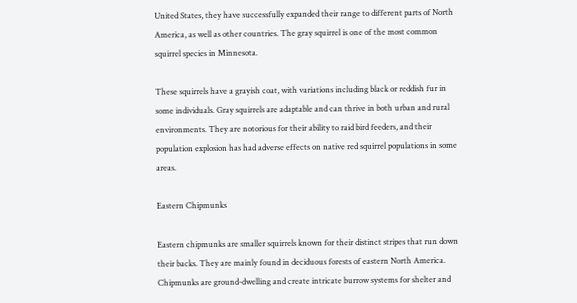United States, they have successfully expanded their range to different parts of North America, as well as other countries. The gray squirrel is one of the most common squirrel species in Minnesota.

These squirrels have a grayish coat, with variations including black or reddish fur in some individuals. Gray squirrels are adaptable and can thrive in both urban and rural environments. They are notorious for their ability to raid bird feeders, and their population explosion has had adverse effects on native red squirrel populations in some areas.

Eastern Chipmunks

Eastern chipmunks are smaller squirrels known for their distinct stripes that run down their backs. They are mainly found in deciduous forests of eastern North America. Chipmunks are ground-dwelling and create intricate burrow systems for shelter and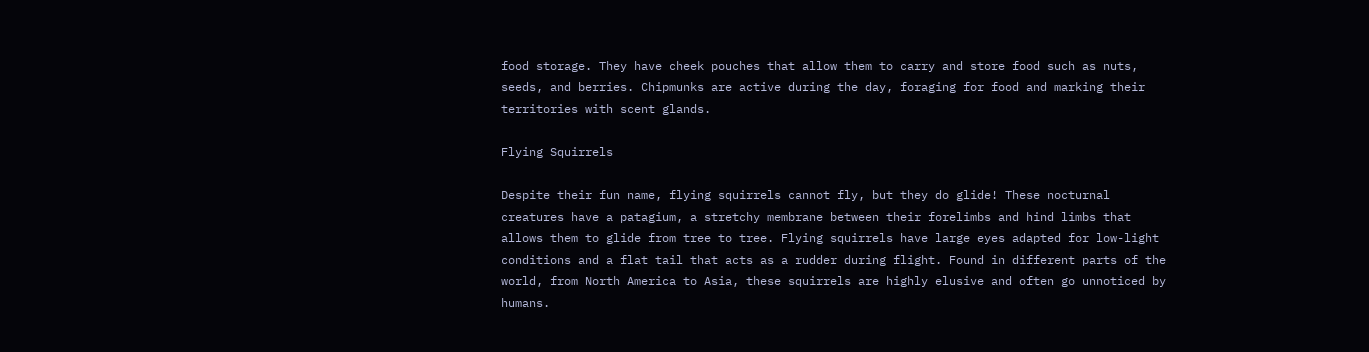food storage. They have cheek pouches that allow them to carry and store food such as nuts, seeds, and berries. Chipmunks are active during the day, foraging for food and marking their territories with scent glands.

Flying Squirrels

Despite their fun name, flying squirrels cannot fly, but they do glide! These nocturnal creatures have a patagium, a stretchy membrane between their forelimbs and hind limbs that allows them to glide from tree to tree. Flying squirrels have large eyes adapted for low-light conditions and a flat tail that acts as a rudder during flight. Found in different parts of the world, from North America to Asia, these squirrels are highly elusive and often go unnoticed by humans.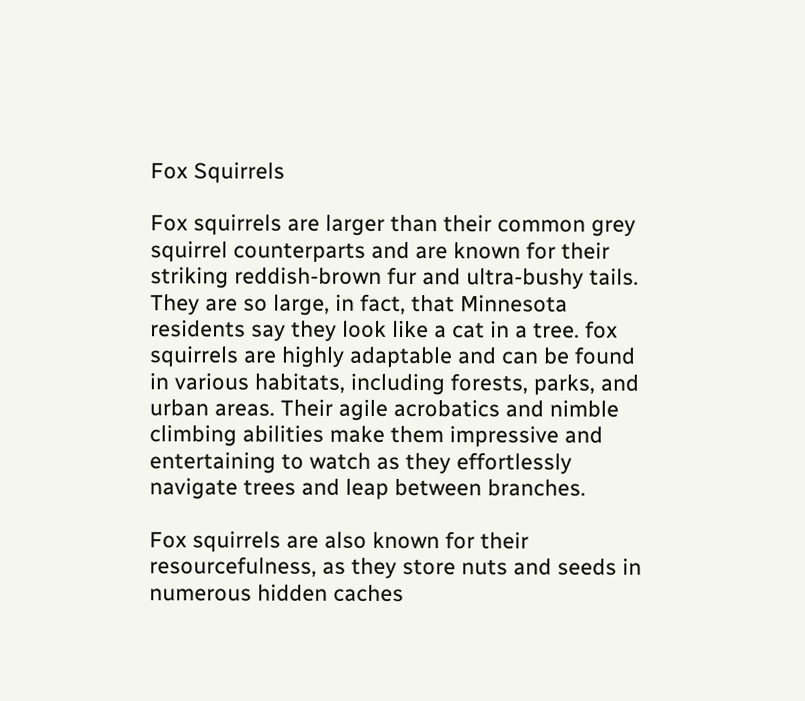Fox Squirrels

Fox squirrels are larger than their common grey squirrel counterparts and are known for their striking reddish-brown fur and ultra-bushy tails. They are so large, in fact, that Minnesota residents say they look like a cat in a tree. fox squirrels are highly adaptable and can be found in various habitats, including forests, parks, and urban areas. Their agile acrobatics and nimble climbing abilities make them impressive and entertaining to watch as they effortlessly navigate trees and leap between branches.

Fox squirrels are also known for their resourcefulness, as they store nuts and seeds in numerous hidden caches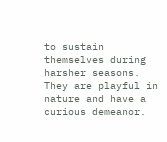to sustain themselves during harsher seasons. They are playful in nature and have a curious demeanor.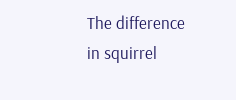The difference in squirrel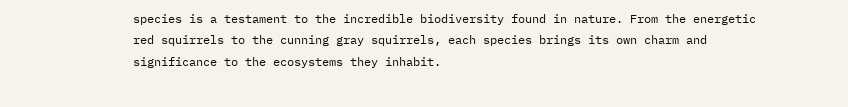species is a testament to the incredible biodiversity found in nature. From the energetic red squirrels to the cunning gray squirrels, each species brings its own charm and significance to the ecosystems they inhabit.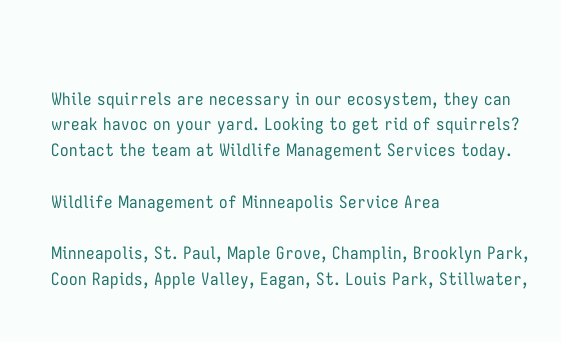While squirrels are necessary in our ecosystem, they can wreak havoc on your yard. Looking to get rid of squirrels? Contact the team at Wildlife Management Services today.

Wildlife Management of Minneapolis Service Area

Minneapolis, St. Paul, Maple Grove, Champlin, Brooklyn Park, Coon Rapids, Apple Valley, Eagan, St. Louis Park, Stillwater,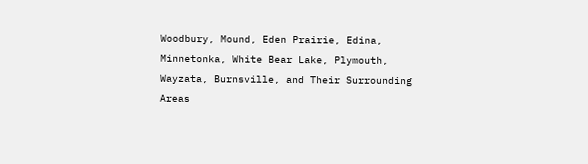Woodbury, Mound, Eden Prairie, Edina, Minnetonka, White Bear Lake, Plymouth, Wayzata, Burnsville, and Their Surrounding Areas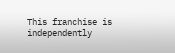This franchise is independently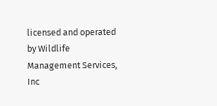licensed and operated by Wildlife Management Services,  Inc